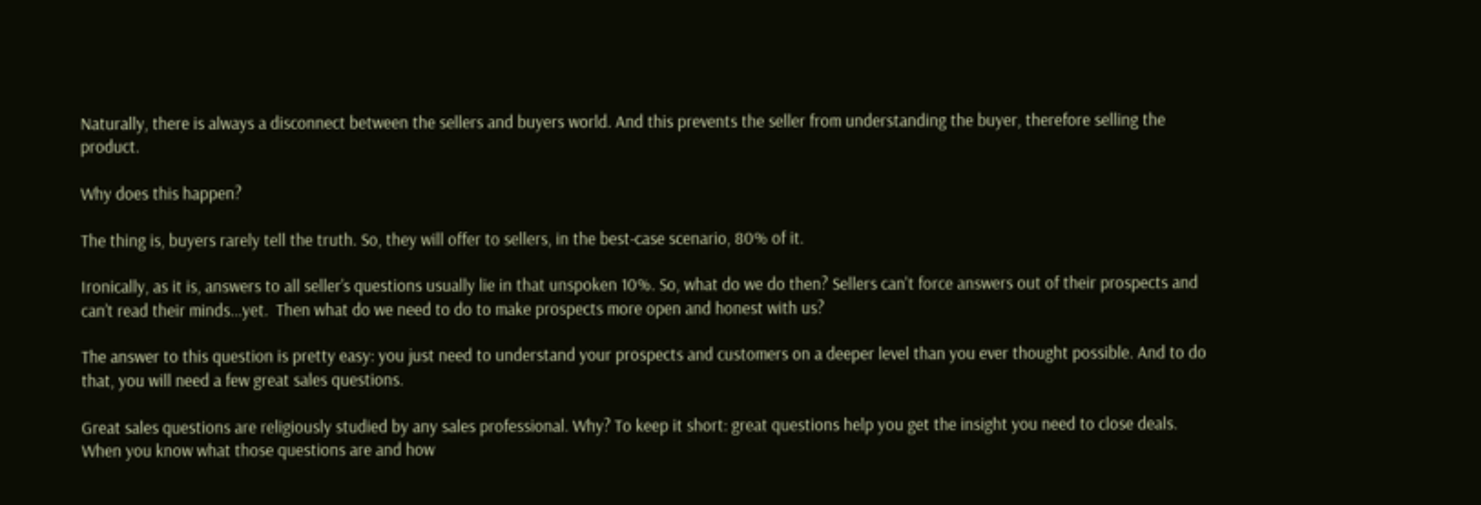Naturally, there is always a disconnect between the sellers and buyers world. And this prevents the seller from understanding the buyer, therefore selling the product.

Why does this happen?

The thing is, buyers rarely tell the truth. So, they will offer to sellers, in the best-case scenario, 80% of it.

Ironically, as it is, answers to all seller’s questions usually lie in that unspoken 10%. So, what do we do then? Sellers can't force answers out of their prospects and can’t read their minds...yet.  Then what do we need to do to make prospects more open and honest with us?

The answer to this question is pretty easy: you just need to understand your prospects and customers on a deeper level than you ever thought possible. And to do that, you will need a few great sales questions.

Great sales questions are religiously studied by any sales professional. Why? To keep it short: great questions help you get the insight you need to close deals. When you know what those questions are and how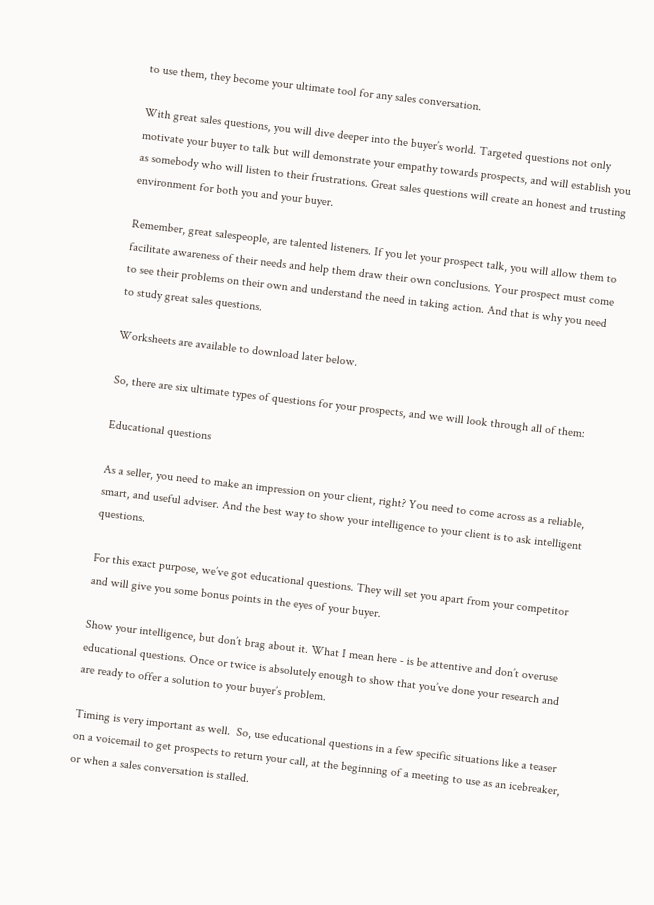to use them, they become your ultimate tool for any sales conversation.

With great sales questions, you will dive deeper into the buyer’s world. Targeted questions not only motivate your buyer to talk but will demonstrate your empathy towards prospects, and will establish you as somebody who will listen to their frustrations. Great sales questions will create an honest and trusting environment for both you and your buyer.

Remember, great salespeople, are talented listeners. If you let your prospect talk, you will allow them to facilitate awareness of their needs and help them draw their own conclusions. Your prospect must come to see their problems on their own and understand the need in taking action. And that is why you need to study great sales questions.

Worksheets are available to download later below.

So, there are six ultimate types of questions for your prospects, and we will look through all of them:

Educational questions

As a seller, you need to make an impression on your client, right? You need to come across as a reliable, smart, and useful adviser. And the best way to show your intelligence to your client is to ask intelligent questions.

For this exact purpose, we’ve got educational questions. They will set you apart from your competitor and will give you some bonus points in the eyes of your buyer.

Show your intelligence, but don’t brag about it. What I mean here - is be attentive and don’t overuse educational questions. Once or twice is absolutely enough to show that you’ve done your research and are ready to offer a solution to your buyer’s problem.

Timing is very important as well.  So, use educational questions in a few specific situations like a teaser on a voicemail to get prospects to return your call, at the beginning of a meeting to use as an icebreaker, or when a sales conversation is stalled.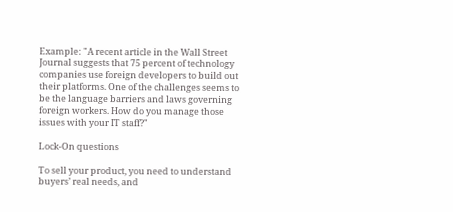Example: "A recent article in the Wall Street Journal suggests that 75 percent of technology companies use foreign developers to build out their platforms. One of the challenges seems to be the language barriers and laws governing foreign workers. How do you manage those issues with your IT staff?"

Lock-On questions

To sell your product, you need to understand buyers’ real needs, and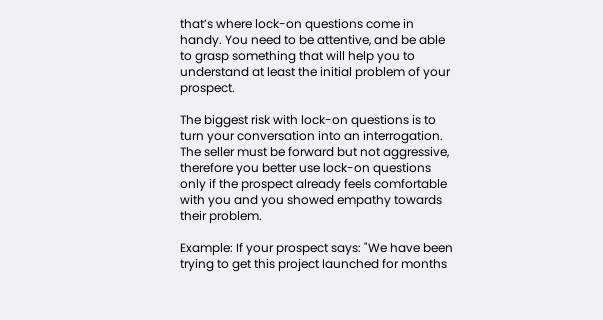that’s where lock-on questions come in handy. You need to be attentive, and be able to grasp something that will help you to understand at least the initial problem of your prospect.

The biggest risk with lock-on questions is to turn your conversation into an interrogation. The seller must be forward but not aggressive, therefore you better use lock-on questions only if the prospect already feels comfortable with you and you showed empathy towards their problem.

Example: If your prospect says: "We have been trying to get this project launched for months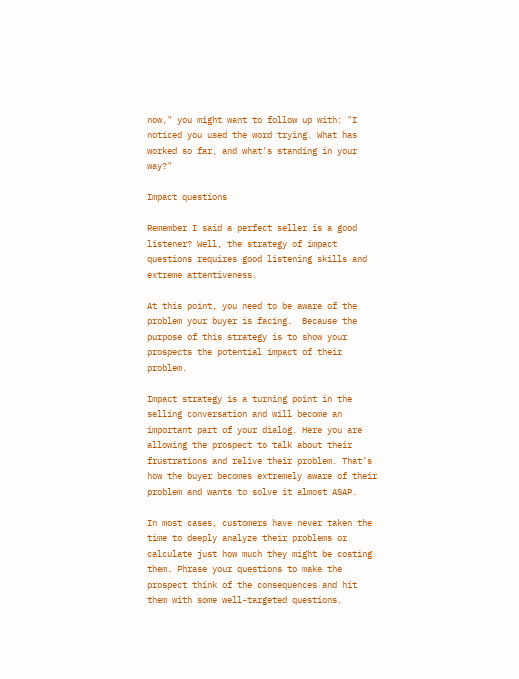now," you might want to follow up with: "I noticed you used the word trying. What has worked so far, and what's standing in your way?"

Impact questions

Remember I said a perfect seller is a good listener? Well, the strategy of impact questions requires good listening skills and extreme attentiveness.

At this point, you need to be aware of the problem your buyer is facing.  Because the purpose of this strategy is to show your prospects the potential impact of their problem.

Impact strategy is a turning point in the selling conversation and will become an important part of your dialog. Here you are allowing the prospect to talk about their frustrations and relive their problem. That’s how the buyer becomes extremely aware of their problem and wants to solve it almost ASAP.

In most cases, customers have never taken the time to deeply analyze their problems or calculate just how much they might be costing them. Phrase your questions to make the prospect think of the consequences and hit them with some well-targeted questions.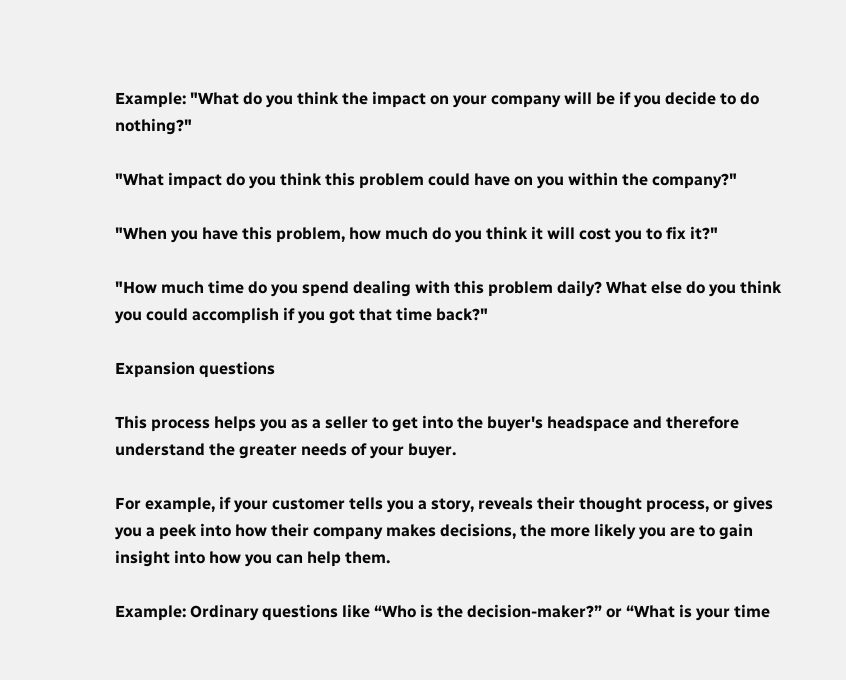Example: "What do you think the impact on your company will be if you decide to do nothing?"

"What impact do you think this problem could have on you within the company?"

"When you have this problem, how much do you think it will cost you to fix it?"

"How much time do you spend dealing with this problem daily? What else do you think you could accomplish if you got that time back?"

Expansion questions

This process helps you as a seller to get into the buyer's headspace and therefore understand the greater needs of your buyer.

For example, if your customer tells you a story, reveals their thought process, or gives you a peek into how their company makes decisions, the more likely you are to gain insight into how you can help them.

Example: Ordinary questions like “Who is the decision-maker?” or “What is your time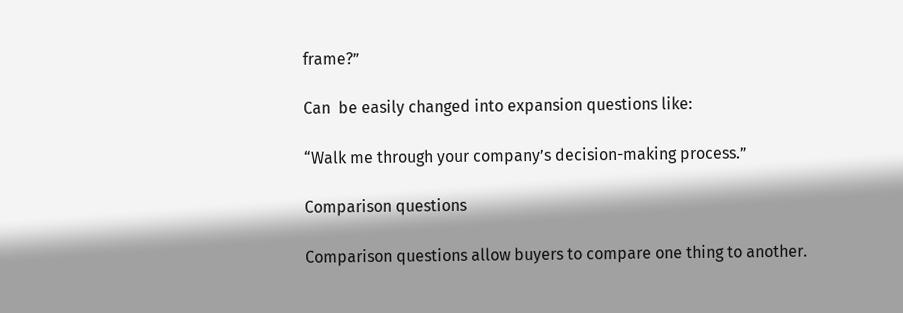frame?”

Can  be easily changed into expansion questions like:

“Walk me through your company’s decision-making process.”

Comparison questions

Comparison questions allow buyers to compare one thing to another.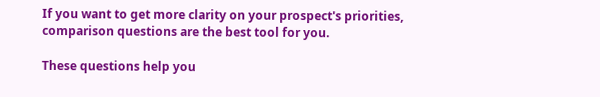If you want to get more clarity on your prospect's priorities, comparison questions are the best tool for you.

These questions help you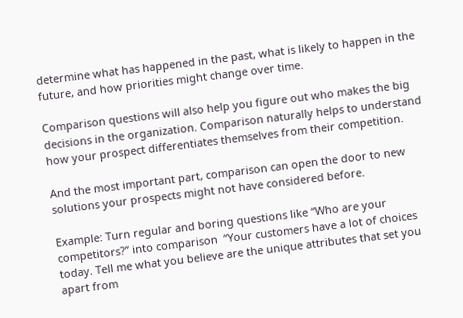determine what has happened in the past, what is likely to happen in the future, and how priorities might change over time.

Comparison questions will also help you figure out who makes the big decisions in the organization. Comparison naturally helps to understand how your prospect differentiates themselves from their competition.

And the most important part, comparison can open the door to new solutions your prospects might not have considered before.

Example: Turn regular and boring questions like “Who are your competitors?” into comparison  “Your customers have a lot of choices today. Tell me what you believe are the unique attributes that set you apart from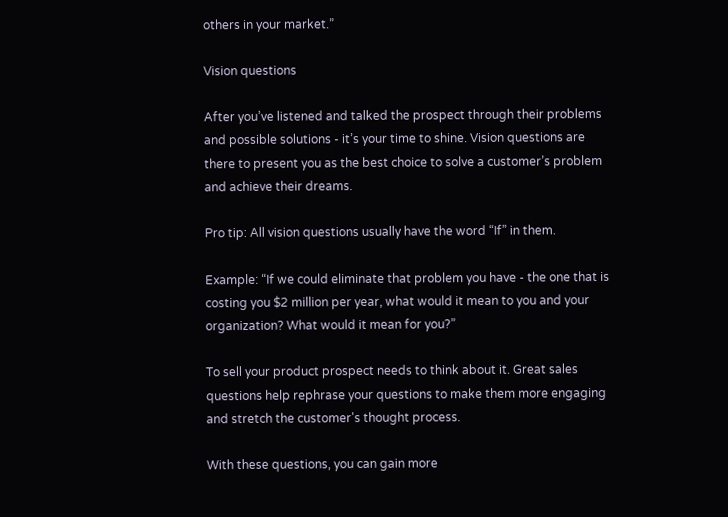others in your market.”

Vision questions

After you’ve listened and talked the prospect through their problems and possible solutions - it’s your time to shine. Vision questions are there to present you as the best choice to solve a customer’s problem and achieve their dreams.

Pro tip: All vision questions usually have the word “If” in them.

Example: “If we could eliminate that problem you have - the one that is costing you $2 million per year, what would it mean to you and your organization? What would it mean for you?”

To sell your product prospect needs to think about it. Great sales questions help rephrase your questions to make them more engaging and stretch the customer's thought process.

With these questions, you can gain more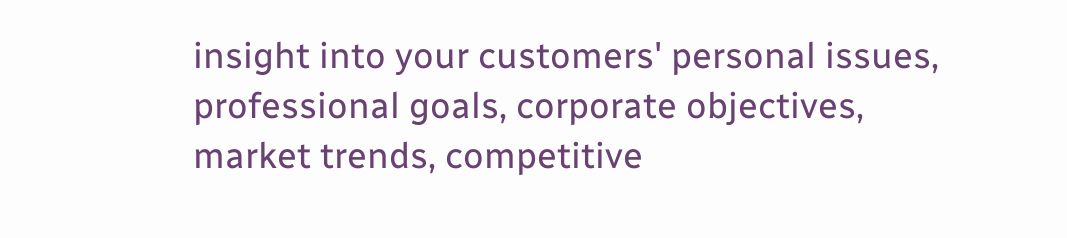insight into your customers' personal issues, professional goals, corporate objectives, market trends, competitive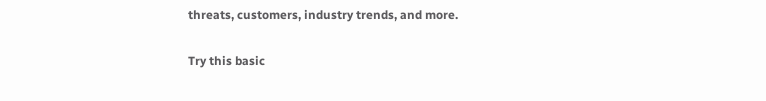threats, customers, industry trends, and more.

Try this basic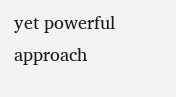yet powerful approach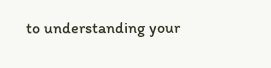to understanding your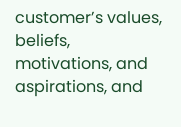customer’s values, beliefs, motivations, and aspirations, and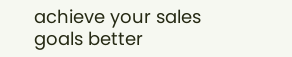achieve your sales goals better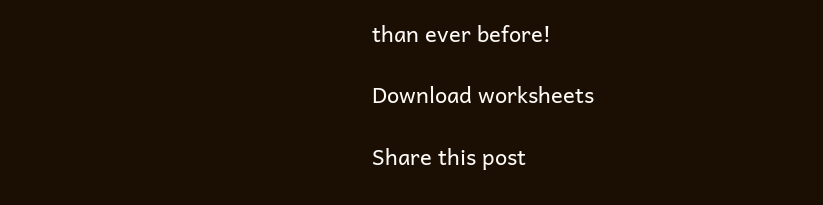than ever before!

Download worksheets

Share this post